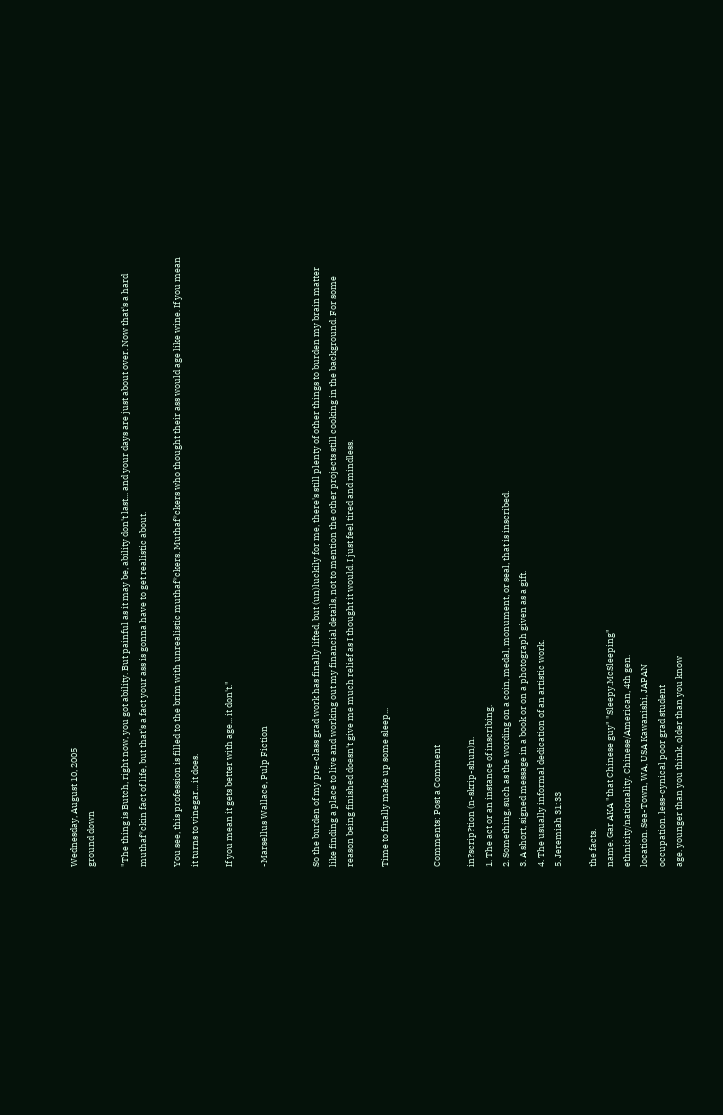Wednesday, August 10, 2005
ground down

"The thing is Butch, right now, you got ability. But painful as it may be, ability don't last... and your days are just about over. Now that's a hard muthaf*ckin fact of life, but that's a fact your ass is gonna have to get realistic about.

You see, this profession is filled to the brim with unrealistic muthaf*ckers. Muthaf*ckers who thought their ass would age like wine. If you mean it turns to vinegar... it does.

If you mean it gets better with age... it don't."

-Marsellus Wallace, Pulp Fiction


So the burden of my pre-class grad work has finally lifted, but (un)luckily for me, there's still plenty of other things to burden my brain matter like finding a place to live and working out my financial details, not to mention the other projects still cooking in the background. For some reason being finished doesn't give me much relief as I thought it would. I just feel tired and mindless.

Time to finally make up some sleep...


Comments: Post a Comment

in?scrip?tion (n-skrip-shun)n.
1. The act or an instance of inscribing.
2. Something, such as the wording on a coin, medal, monument, or seal, that is inscribed.
3. A short, signed message in a book or on a photograph given as a gift.
4. The usually informal dedication of an artistic work.
5. Jeremiah 31:33

the facts.
name. Gar AKA "that Chinese guy" "Sleepy.McSleeping"
ethnicity/nationality. Chinese/American, 4th gen.
location. Sea-Town, WA, USA Kawanishi, JAPAN
occupation. less-cynical poor grad student
age. younger than you think, older than you know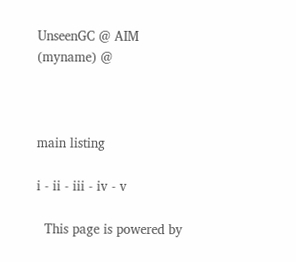UnseenGC @ AIM
(myname) @



main listing

i - ii - iii - iv - v

  This page is powered by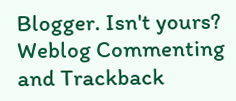Blogger. Isn't yours? Weblog Commenting and Trackback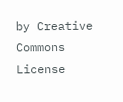by Creative Commons License